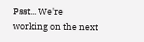Psst... We're working on the next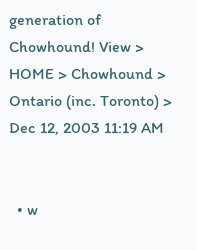generation of Chowhound! View >
HOME > Chowhound > Ontario (inc. Toronto) >
Dec 12, 2003 11:19 AM


  • w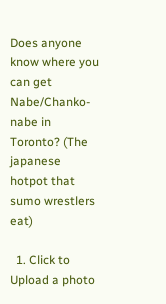Does anyone know where you can get Nabe/Chanko-nabe in Toronto? (The japanese hotpot that sumo wrestlers eat)

  1. Click to Upload a photo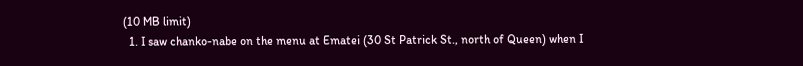(10 MB limit)
  1. I saw chanko-nabe on the menu at Ematei (30 St Patrick St., north of Queen) when I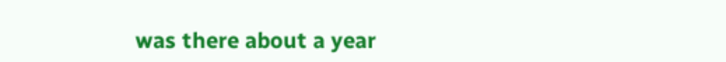was there about a year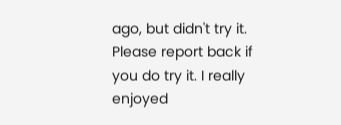ago, but didn't try it. Please report back if you do try it. I really enjoyed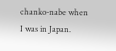chanko-nabe when I was in Japan.